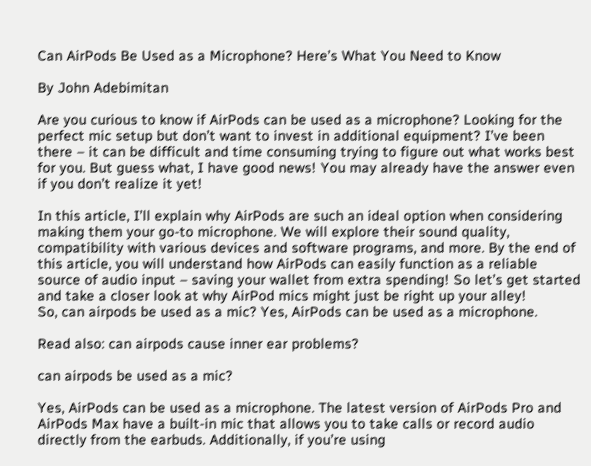Can AirPods Be Used as a Microphone? Here’s What You Need to Know

By John Adebimitan

Are you curious to know if AirPods can be used as a microphone? Looking for the perfect mic setup but don’t want to invest in additional equipment? I’ve been there – it can be difficult and time consuming trying to figure out what works best for you. But guess what, I have good news! You may already have the answer even if you don’t realize it yet!

In this article, I’ll explain why AirPods are such an ideal option when considering making them your go-to microphone. We will explore their sound quality, compatibility with various devices and software programs, and more. By the end of this article, you will understand how AirPods can easily function as a reliable source of audio input – saving your wallet from extra spending! So let’s get started and take a closer look at why AirPod mics might just be right up your alley!
So, can airpods be used as a mic? Yes, AirPods can be used as a microphone.

Read also: can airpods cause inner ear problems?

can airpods be used as a mic?

Yes, AirPods can be used as a microphone. The latest version of AirPods Pro and AirPods Max have a built-in mic that allows you to take calls or record audio directly from the earbuds. Additionally, if you’re using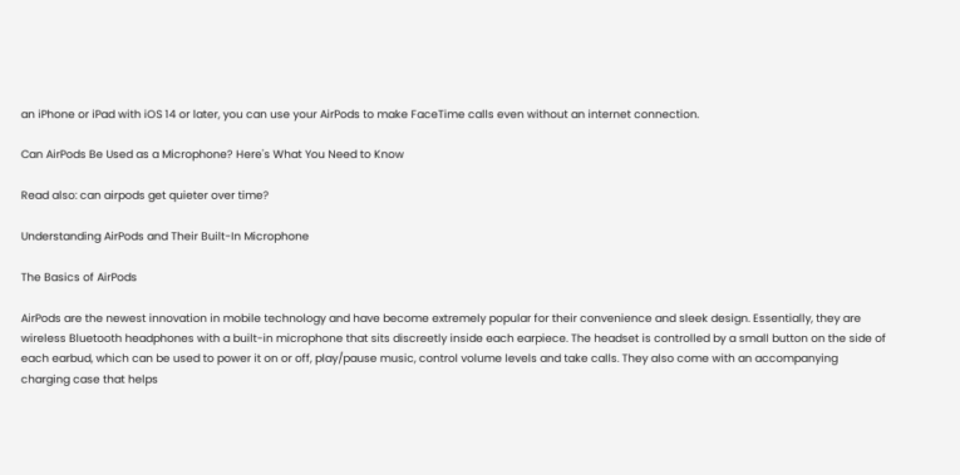an iPhone or iPad with iOS 14 or later, you can use your AirPods to make FaceTime calls even without an internet connection.

Can AirPods Be Used as a Microphone? Here's What You Need to Know

Read also: can airpods get quieter over time?

Understanding AirPods and Their Built-In Microphone

The Basics of AirPods

AirPods are the newest innovation in mobile technology and have become extremely popular for their convenience and sleek design. Essentially, they are wireless Bluetooth headphones with a built-in microphone that sits discreetly inside each earpiece. The headset is controlled by a small button on the side of each earbud, which can be used to power it on or off, play/pause music, control volume levels and take calls. They also come with an accompanying charging case that helps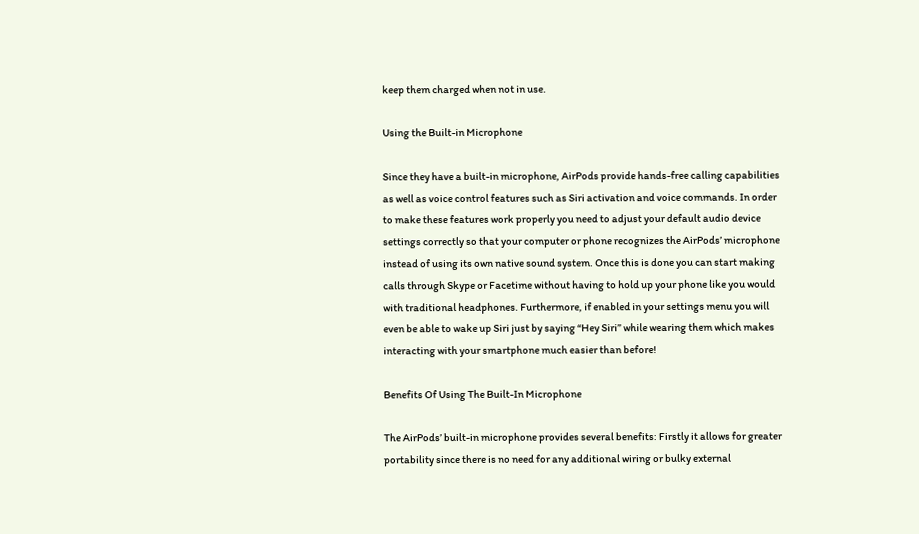keep them charged when not in use.

Using the Built-in Microphone

Since they have a built-in microphone, AirPods provide hands-free calling capabilities as well as voice control features such as Siri activation and voice commands. In order to make these features work properly you need to adjust your default audio device settings correctly so that your computer or phone recognizes the AirPods’ microphone instead of using its own native sound system. Once this is done you can start making calls through Skype or Facetime without having to hold up your phone like you would with traditional headphones. Furthermore, if enabled in your settings menu you will even be able to wake up Siri just by saying “Hey Siri” while wearing them which makes interacting with your smartphone much easier than before!

Benefits Of Using The Built-In Microphone

The AirPods’ built-in microphone provides several benefits: Firstly it allows for greater portability since there is no need for any additional wiring or bulky external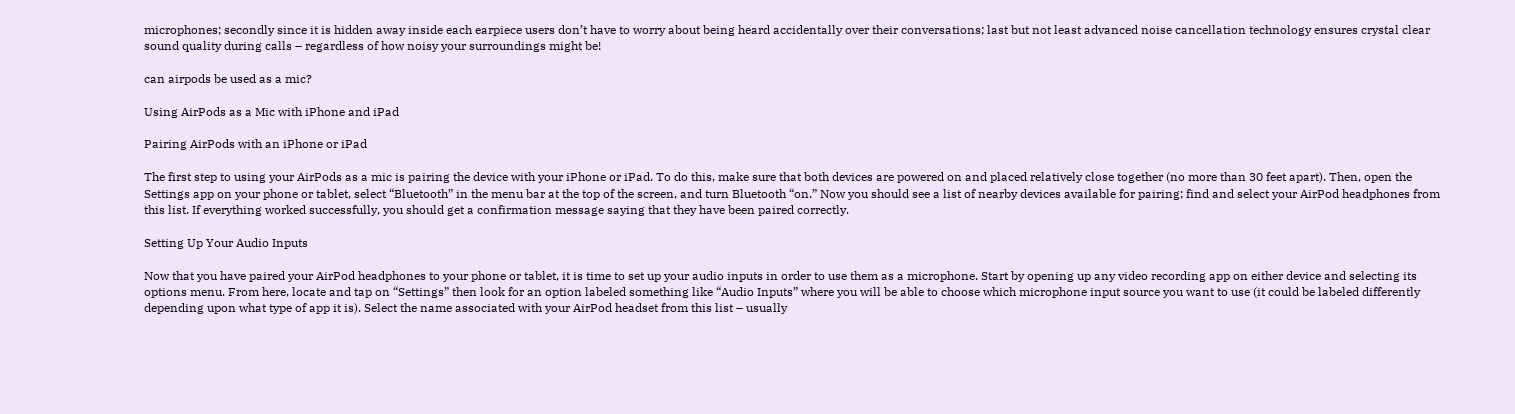microphones; secondly since it is hidden away inside each earpiece users don’t have to worry about being heard accidentally over their conversations; last but not least advanced noise cancellation technology ensures crystal clear sound quality during calls – regardless of how noisy your surroundings might be!

can airpods be used as a mic?

Using AirPods as a Mic with iPhone and iPad

Pairing AirPods with an iPhone or iPad

The first step to using your AirPods as a mic is pairing the device with your iPhone or iPad. To do this, make sure that both devices are powered on and placed relatively close together (no more than 30 feet apart). Then, open the Settings app on your phone or tablet, select “Bluetooth” in the menu bar at the top of the screen, and turn Bluetooth “on.” Now you should see a list of nearby devices available for pairing; find and select your AirPod headphones from this list. If everything worked successfully, you should get a confirmation message saying that they have been paired correctly.

Setting Up Your Audio Inputs

Now that you have paired your AirPod headphones to your phone or tablet, it is time to set up your audio inputs in order to use them as a microphone. Start by opening up any video recording app on either device and selecting its options menu. From here, locate and tap on “Settings” then look for an option labeled something like “Audio Inputs” where you will be able to choose which microphone input source you want to use (it could be labeled differently depending upon what type of app it is). Select the name associated with your AirPod headset from this list – usually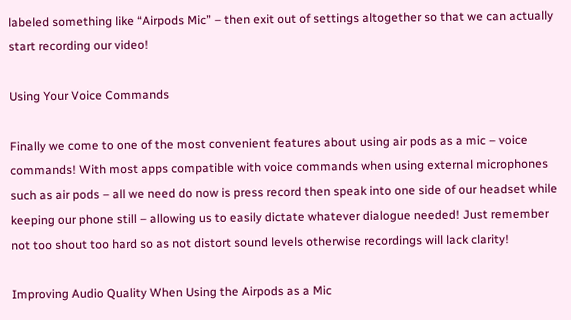labeled something like “Airpods Mic” – then exit out of settings altogether so that we can actually start recording our video!

Using Your Voice Commands

Finally we come to one of the most convenient features about using air pods as a mic – voice commands! With most apps compatible with voice commands when using external microphones such as air pods – all we need do now is press record then speak into one side of our headset while keeping our phone still – allowing us to easily dictate whatever dialogue needed! Just remember not too shout too hard so as not distort sound levels otherwise recordings will lack clarity!

Improving Audio Quality When Using the Airpods as a Mic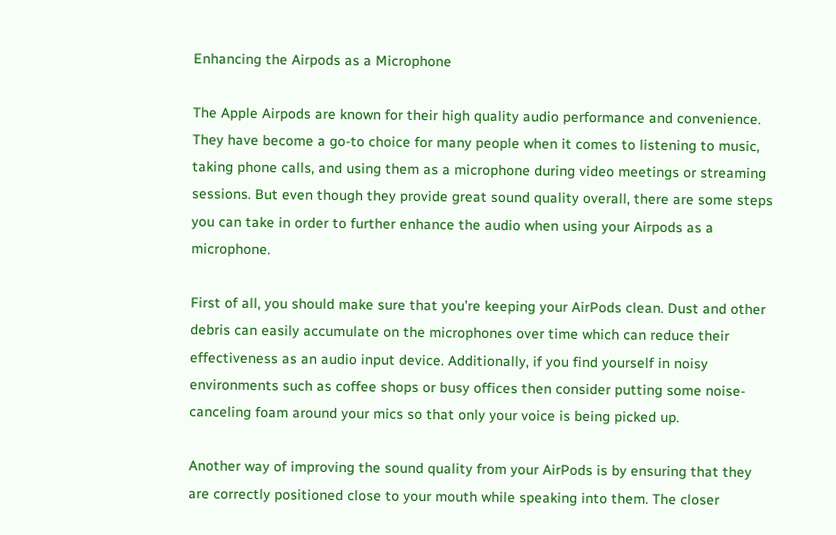Enhancing the Airpods as a Microphone

The Apple Airpods are known for their high quality audio performance and convenience. They have become a go-to choice for many people when it comes to listening to music, taking phone calls, and using them as a microphone during video meetings or streaming sessions. But even though they provide great sound quality overall, there are some steps you can take in order to further enhance the audio when using your Airpods as a microphone.

First of all, you should make sure that you’re keeping your AirPods clean. Dust and other debris can easily accumulate on the microphones over time which can reduce their effectiveness as an audio input device. Additionally, if you find yourself in noisy environments such as coffee shops or busy offices then consider putting some noise-canceling foam around your mics so that only your voice is being picked up.

Another way of improving the sound quality from your AirPods is by ensuring that they are correctly positioned close to your mouth while speaking into them. The closer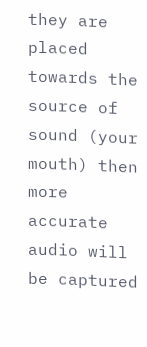they are placed towards the source of sound (your mouth) then more accurate audio will be captured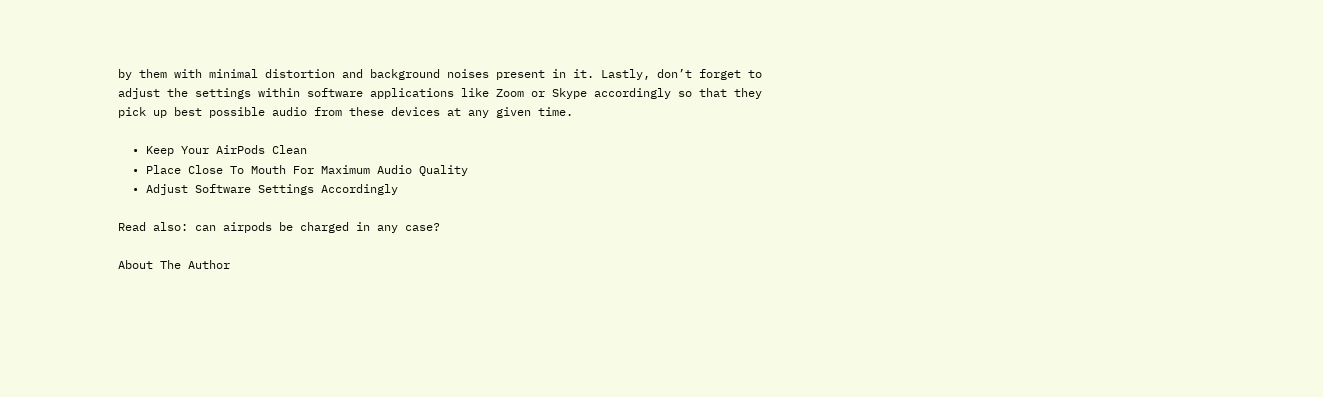by them with minimal distortion and background noises present in it. Lastly, don’t forget to adjust the settings within software applications like Zoom or Skype accordingly so that they pick up best possible audio from these devices at any given time.

  • Keep Your AirPods Clean
  • Place Close To Mouth For Maximum Audio Quality
  • Adjust Software Settings Accordingly

Read also: can airpods be charged in any case?

About The Author